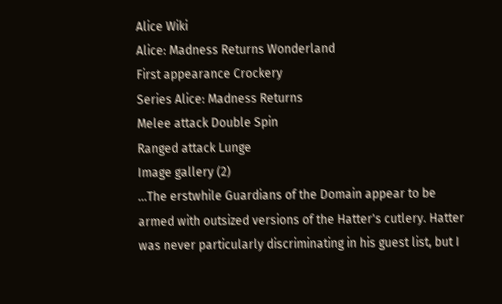Alice Wiki
Alice: Madness Returns Wonderland
First appearance Crockery
Series Alice: Madness Returns
Melee attack Double Spin
Ranged attack Lunge
Image gallery (2)
...The erstwhile Guardians of the Domain appear to be armed with outsized versions of the Hatter's cutlery. Hatter was never particularly discriminating in his guest list, but I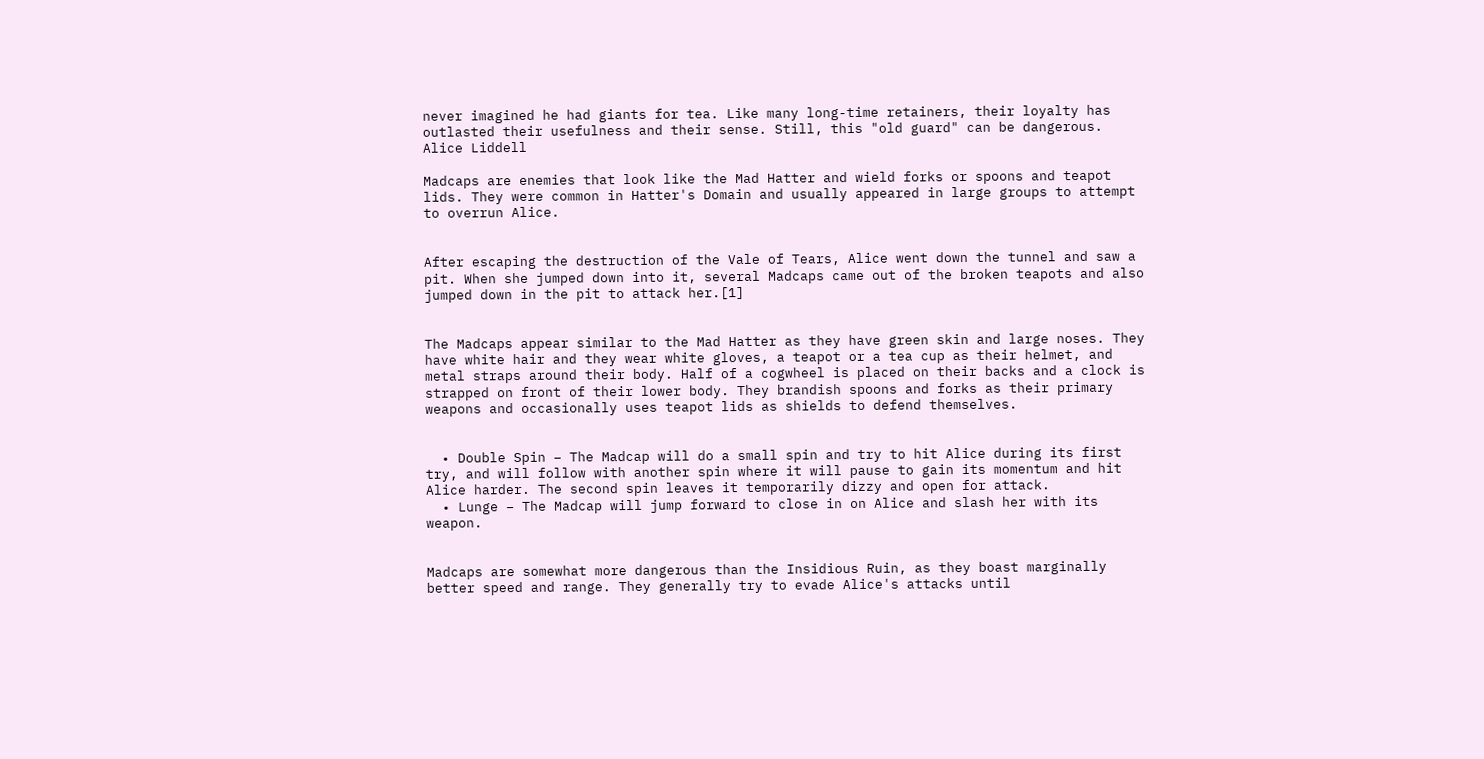never imagined he had giants for tea. Like many long-time retainers, their loyalty has outlasted their usefulness and their sense. Still, this "old guard" can be dangerous.
Alice Liddell

Madcaps are enemies that look like the Mad Hatter and wield forks or spoons and teapot lids. They were common in Hatter's Domain and usually appeared in large groups to attempt to overrun Alice.


After escaping the destruction of the Vale of Tears, Alice went down the tunnel and saw a pit. When she jumped down into it, several Madcaps came out of the broken teapots and also jumped down in the pit to attack her.[1]


The Madcaps appear similar to the Mad Hatter as they have green skin and large noses. They have white hair and they wear white gloves, a teapot or a tea cup as their helmet, and metal straps around their body. Half of a cogwheel is placed on their backs and a clock is strapped on front of their lower body. They brandish spoons and forks as their primary weapons and occasionally uses teapot lids as shields to defend themselves.


  • Double Spin – The Madcap will do a small spin and try to hit Alice during its first try, and will follow with another spin where it will pause to gain its momentum and hit Alice harder. The second spin leaves it temporarily dizzy and open for attack.
  • Lunge – The Madcap will jump forward to close in on Alice and slash her with its weapon.


Madcaps are somewhat more dangerous than the Insidious Ruin, as they boast marginally better speed and range. They generally try to evade Alice's attacks until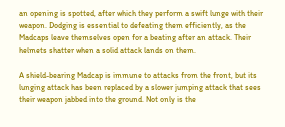an opening is spotted, after which they perform a swift lunge with their weapon. Dodging is essential to defeating them efficiently, as the Madcaps leave themselves open for a beating after an attack. Their helmets shatter when a solid attack lands on them.

A shield-bearing Madcap is immune to attacks from the front, but its lunging attack has been replaced by a slower jumping attack that sees their weapon jabbed into the ground. Not only is the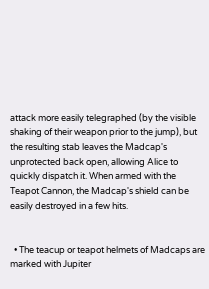attack more easily telegraphed (by the visible shaking of their weapon prior to the jump), but the resulting stab leaves the Madcap's unprotected back open, allowing Alice to quickly dispatch it. When armed with the Teapot Cannon, the Madcap's shield can be easily destroyed in a few hits.


  • The teacup or teapot helmets of Madcaps are marked with Jupiter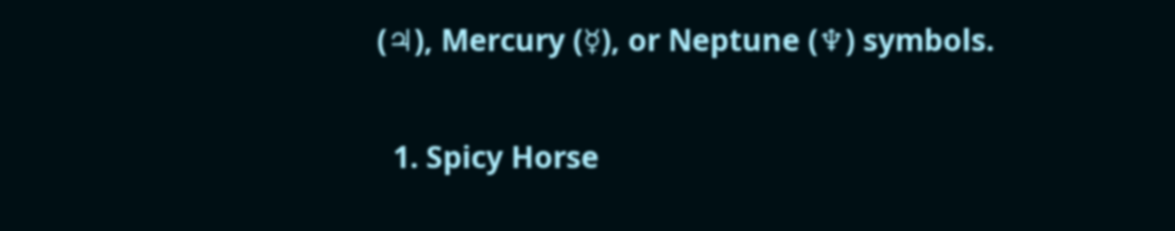(♃), Mercury (☿), or Neptune (♆) symbols.


  1. Spicy Horse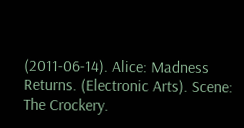(2011-06-14). Alice: Madness Returns. (Electronic Arts). Scene: The Crockery.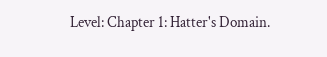Level: Chapter 1: Hatter's Domain.